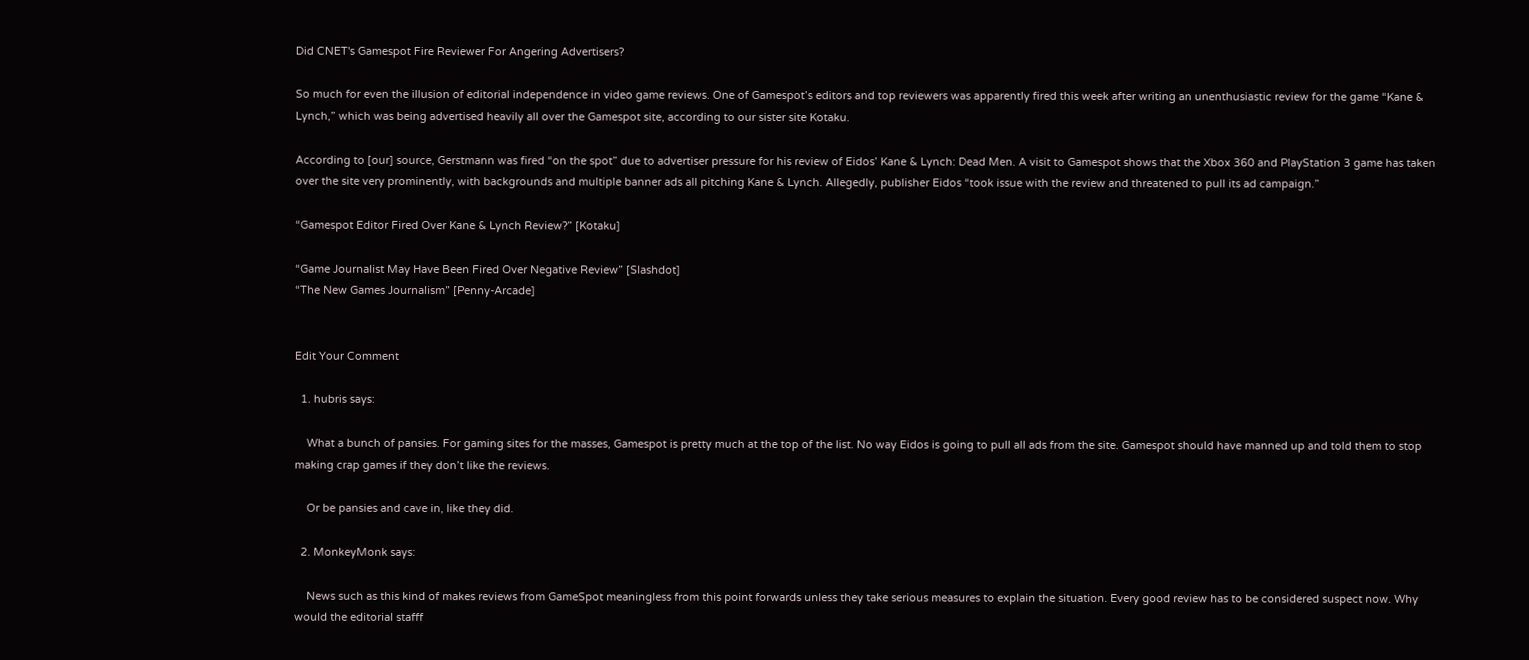Did CNET's Gamespot Fire Reviewer For Angering Advertisers?

So much for even the illusion of editorial independence in video game reviews. One of Gamespot’s editors and top reviewers was apparently fired this week after writing an unenthusiastic review for the game “Kane & Lynch,” which was being advertised heavily all over the Gamespot site, according to our sister site Kotaku.

According to [our] source, Gerstmann was fired “on the spot” due to advertiser pressure for his review of Eidos’ Kane & Lynch: Dead Men. A visit to Gamespot shows that the Xbox 360 and PlayStation 3 game has taken over the site very prominently, with backgrounds and multiple banner ads all pitching Kane & Lynch. Allegedly, publisher Eidos “took issue with the review and threatened to pull its ad campaign.”

“Gamespot Editor Fired Over Kane & Lynch Review?” [Kotaku]

“Game Journalist May Have Been Fired Over Negative Review” [Slashdot]
“The New Games Journalism” [Penny-Arcade]


Edit Your Comment

  1. hubris says:

    What a bunch of pansies. For gaming sites for the masses, Gamespot is pretty much at the top of the list. No way Eidos is going to pull all ads from the site. Gamespot should have manned up and told them to stop making crap games if they don’t like the reviews.

    Or be pansies and cave in, like they did.

  2. MonkeyMonk says:

    News such as this kind of makes reviews from GameSpot meaningless from this point forwards unless they take serious measures to explain the situation. Every good review has to be considered suspect now. Why would the editorial stafff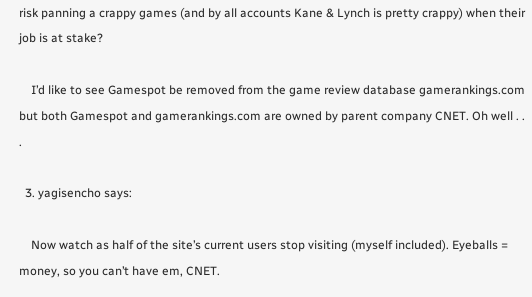risk panning a crappy games (and by all accounts Kane & Lynch is pretty crappy) when their job is at stake?

    I’d like to see Gamespot be removed from the game review database gamerankings.com but both Gamespot and gamerankings.com are owned by parent company CNET. Oh well . . .

  3. yagisencho says:

    Now watch as half of the site’s current users stop visiting (myself included). Eyeballs = money, so you can’t have em, CNET.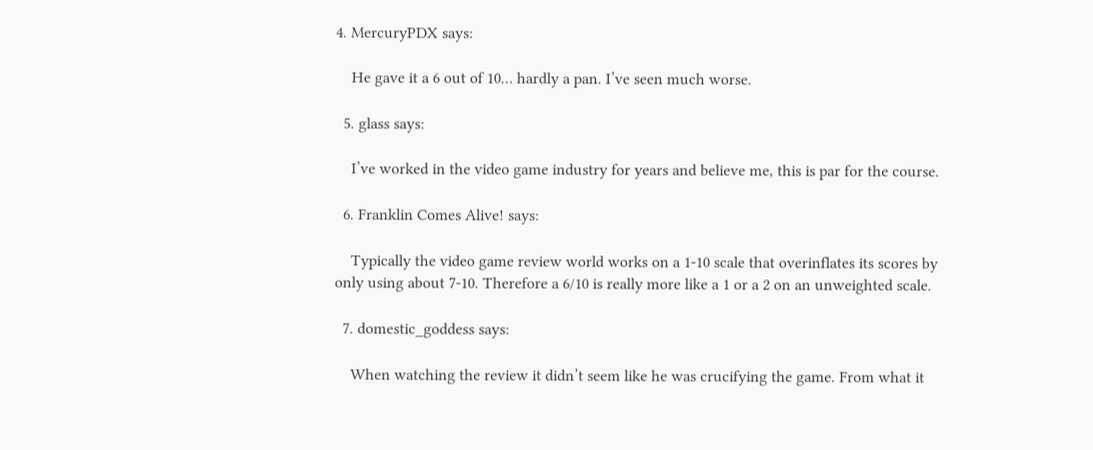4. MercuryPDX says:

    He gave it a 6 out of 10… hardly a pan. I’ve seen much worse.

  5. glass says:

    I’ve worked in the video game industry for years and believe me, this is par for the course.

  6. Franklin Comes Alive! says:

    Typically the video game review world works on a 1-10 scale that overinflates its scores by only using about 7-10. Therefore a 6/10 is really more like a 1 or a 2 on an unweighted scale.

  7. domestic_goddess says:

    When watching the review it didn’t seem like he was crucifying the game. From what it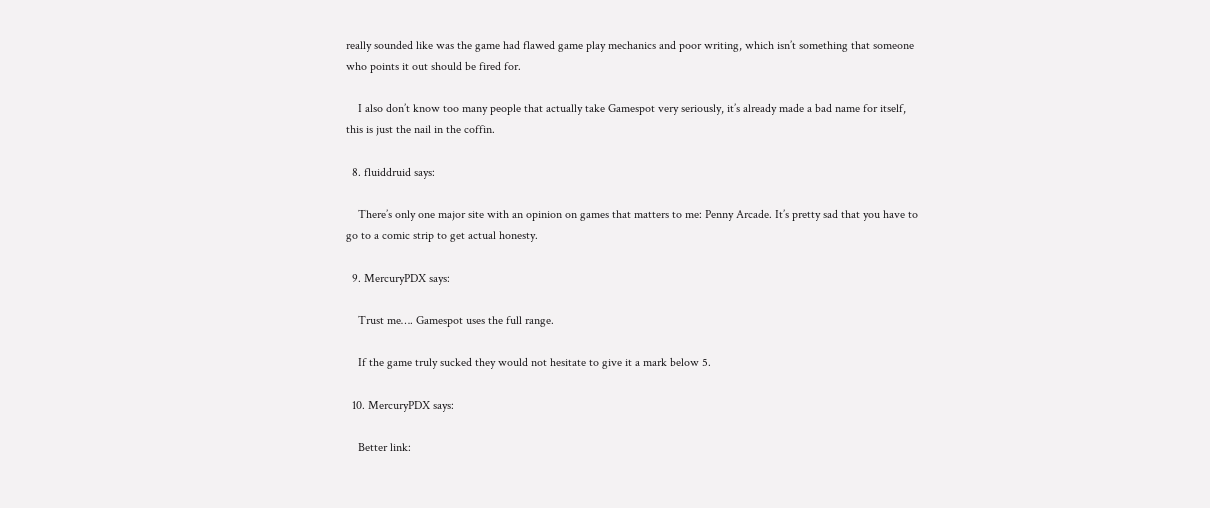really sounded like was the game had flawed game play mechanics and poor writing, which isn’t something that someone who points it out should be fired for.

    I also don’t know too many people that actually take Gamespot very seriously, it’s already made a bad name for itself, this is just the nail in the coffin.

  8. fluiddruid says:

    There’s only one major site with an opinion on games that matters to me: Penny Arcade. It’s pretty sad that you have to go to a comic strip to get actual honesty.

  9. MercuryPDX says:

    Trust me…. Gamespot uses the full range.

    If the game truly sucked they would not hesitate to give it a mark below 5.

  10. MercuryPDX says:

    Better link: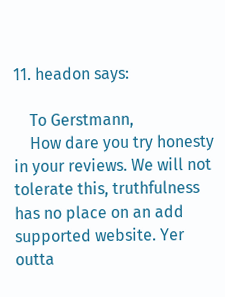11. headon says:

    To Gerstmann,
    How dare you try honesty in your reviews. We will not tolerate this, truthfulness has no place on an add supported website. Yer outta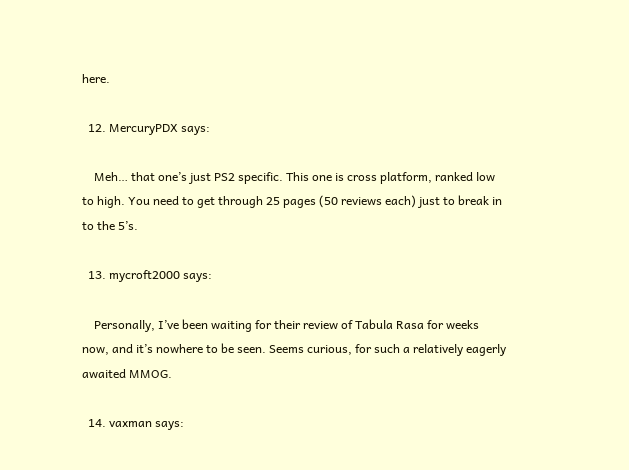here.

  12. MercuryPDX says:

    Meh… that one’s just PS2 specific. This one is cross platform, ranked low to high. You need to get through 25 pages (50 reviews each) just to break in to the 5’s.

  13. mycroft2000 says:

    Personally, I’ve been waiting for their review of Tabula Rasa for weeks now, and it’s nowhere to be seen. Seems curious, for such a relatively eagerly awaited MMOG.

  14. vaxman says: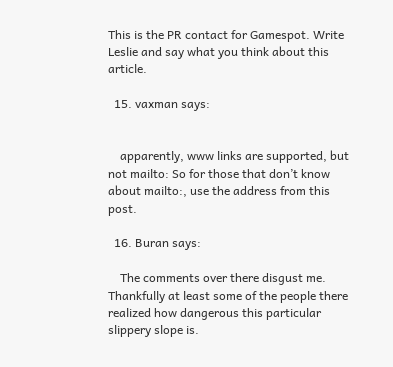This is the PR contact for Gamespot. Write Leslie and say what you think about this article.

  15. vaxman says:


    apparently, www links are supported, but not mailto: So for those that don’t know about mailto:, use the address from this post.

  16. Buran says:

    The comments over there disgust me. Thankfully at least some of the people there realized how dangerous this particular slippery slope is.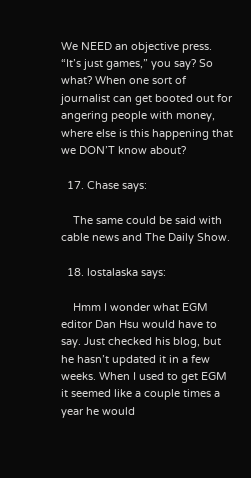We NEED an objective press. “It’s just games,” you say? So what? When one sort of journalist can get booted out for angering people with money, where else is this happening that we DON’T know about?

  17. Chase says:

    The same could be said with cable news and The Daily Show.

  18. lostalaska says:

    Hmm I wonder what EGM editor Dan Hsu would have to say. Just checked his blog, but he hasn’t updated it in a few weeks. When I used to get EGM it seemed like a couple times a year he would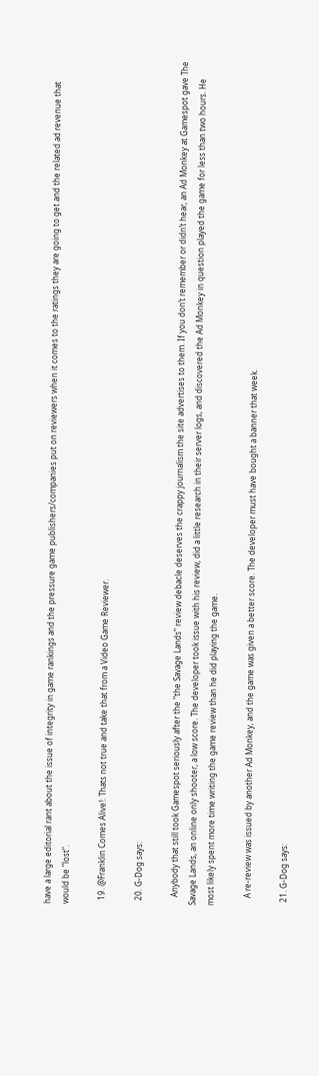have a large editorial rant about the issue of integrity in game rankings and the pressure game publishers/companies put on reviewers when it comes to the ratings they are going to get and the related ad revenue that would be “lost”.

  19. @Franklin Comes Alive!: Thats not true and take that from a Video Game Reviewer.

  20. G-Dog says:

    Anybody that still took Gamespot seriously after the “the Savage Lands” review debacle deserves the crappy journalism the site advertises to them. If you don’t remember or didn’t hear, an Ad Monkey at Gamespot gave The Savage Lands, an online only shooter, a low score. The developer took issue with his review, did a little research in their server logs, and discovered the Ad Monkey in question played the game for less than two hours. He most likely spent more time writing the game review than he did playing the game.

    A re-review was issued by another Ad Monkey, and the game was given a better score. The developer must have bought a banner that week.

  21. G-Dog says: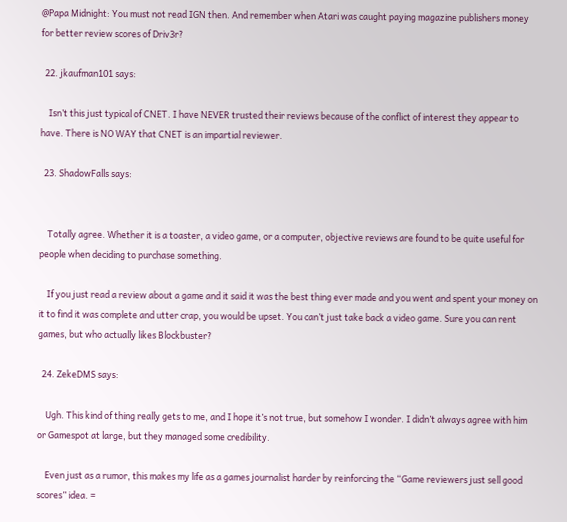@Papa Midnight: You must not read IGN then. And remember when Atari was caught paying magazine publishers money for better review scores of Driv3r?

  22. jkaufman101 says:

    Isn’t this just typical of CNET. I have NEVER trusted their reviews because of the conflict of interest they appear to have. There is NO WAY that CNET is an impartial reviewer.

  23. ShadowFalls says:


    Totally agree. Whether it is a toaster, a video game, or a computer, objective reviews are found to be quite useful for people when deciding to purchase something.

    If you just read a review about a game and it said it was the best thing ever made and you went and spent your money on it to find it was complete and utter crap, you would be upset. You can’t just take back a video game. Sure you can rent games, but who actually likes Blockbuster?

  24. ZekeDMS says:

    Ugh. This kind of thing really gets to me, and I hope it’s not true, but somehow I wonder. I didn’t always agree with him or Gamespot at large, but they managed some credibility.

    Even just as a rumor, this makes my life as a games journalist harder by reinforcing the “Game reviewers just sell good scores” idea. =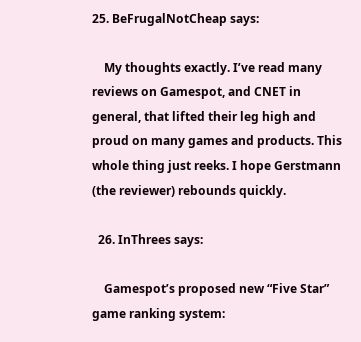25. BeFrugalNotCheap says:

    My thoughts exactly. I’ve read many reviews on Gamespot, and CNET in general, that lifted their leg high and proud on many games and products. This whole thing just reeks. I hope Gerstmann (the reviewer) rebounds quickly.

  26. InThrees says:

    Gamespot’s proposed new “Five Star” game ranking system: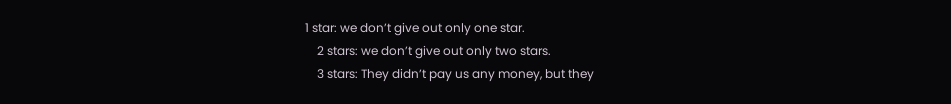1 star: we don’t give out only one star.
    2 stars: we don’t give out only two stars.
    3 stars: They didn’t pay us any money, but they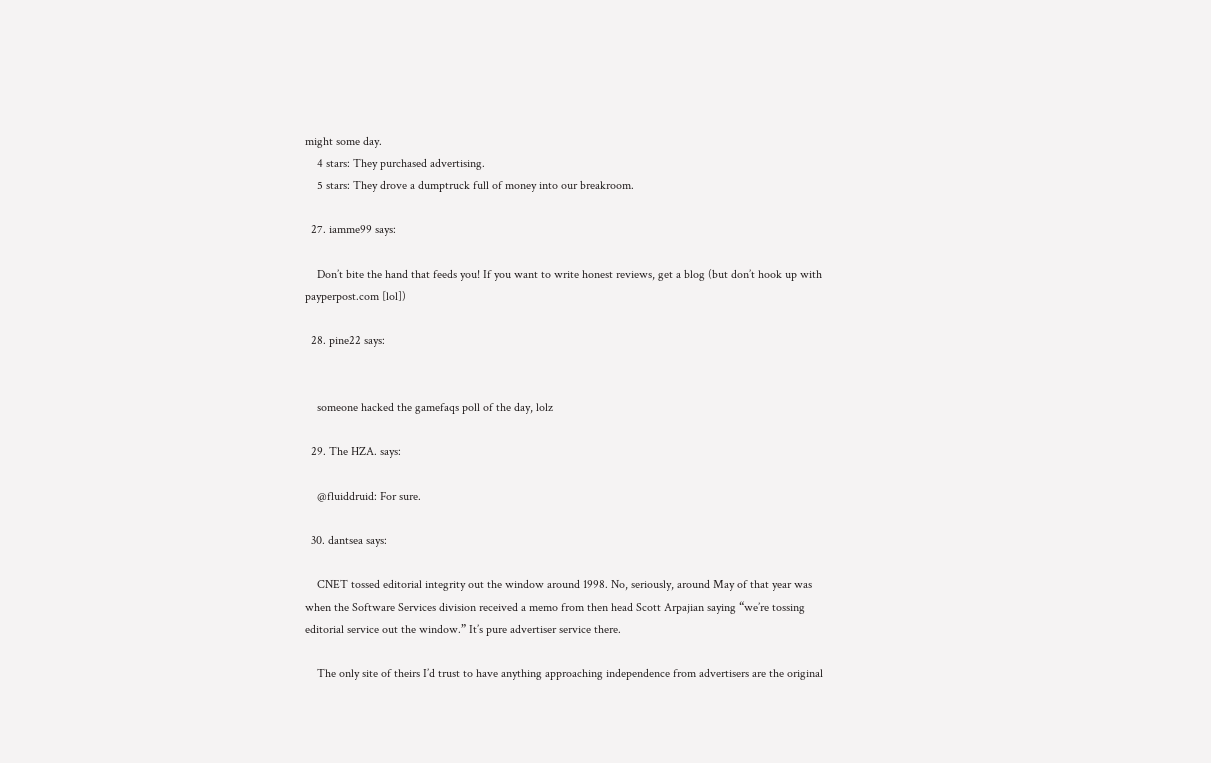might some day.
    4 stars: They purchased advertising.
    5 stars: They drove a dumptruck full of money into our breakroom.

  27. iamme99 says:

    Don’t bite the hand that feeds you! If you want to write honest reviews, get a blog (but don’t hook up with payperpost.com [lol])

  28. pine22 says:


    someone hacked the gamefaqs poll of the day, lolz

  29. The HZA. says:

    @fluiddruid: For sure.

  30. dantsea says:

    CNET tossed editorial integrity out the window around 1998. No, seriously, around May of that year was when the Software Services division received a memo from then head Scott Arpajian saying “we’re tossing editorial service out the window.” It’s pure advertiser service there.

    The only site of theirs I’d trust to have anything approaching independence from advertisers are the original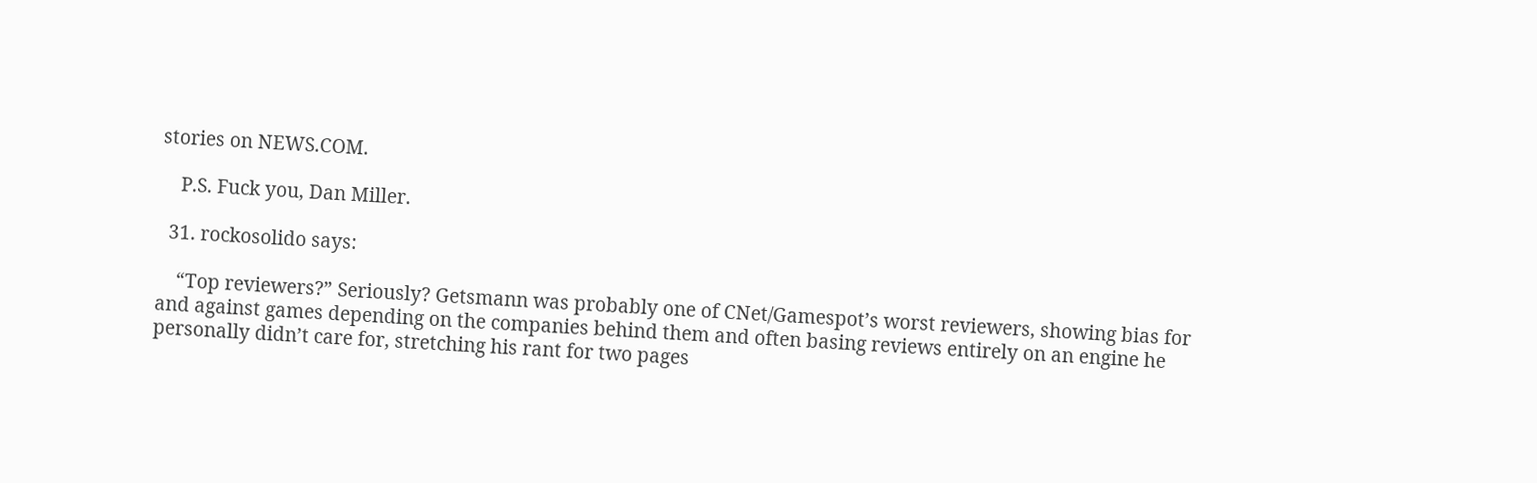stories on NEWS.COM.

    P.S. Fuck you, Dan Miller.

  31. rockosolido says:

    “Top reviewers?” Seriously? Getsmann was probably one of CNet/Gamespot’s worst reviewers, showing bias for and against games depending on the companies behind them and often basing reviews entirely on an engine he personally didn’t care for, stretching his rant for two pages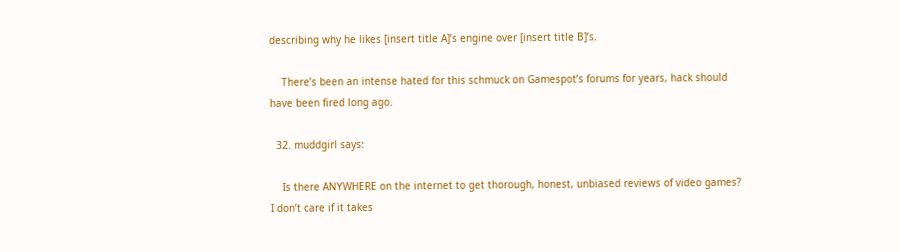describing why he likes [insert title A]’s engine over [insert title B]’s.

    There’s been an intense hated for this schmuck on Gamespot’s forums for years, hack should have been fired long ago.

  32. muddgirl says:

    Is there ANYWHERE on the internet to get thorough, honest, unbiased reviews of video games? I don’t care if it takes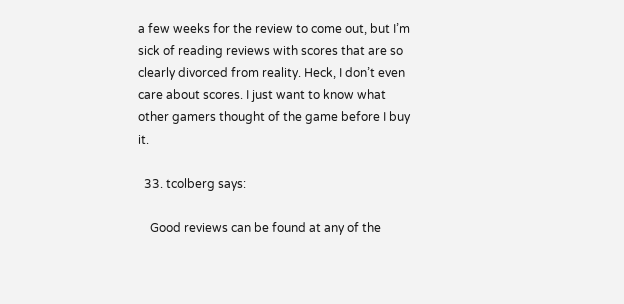a few weeks for the review to come out, but I’m sick of reading reviews with scores that are so clearly divorced from reality. Heck, I don’t even care about scores. I just want to know what other gamers thought of the game before I buy it.

  33. tcolberg says:

    Good reviews can be found at any of the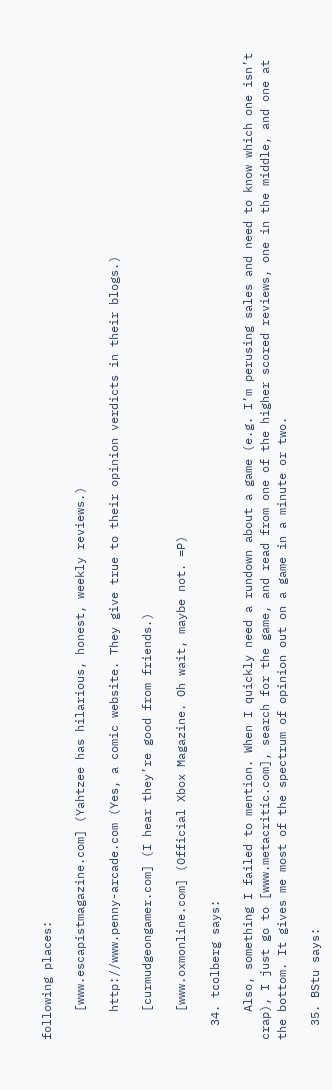following places:

    [www.escapistmagazine.com] (Yahtzee has hilarious, honest, weekly reviews.)

    http://www.penny-arcade.com (Yes, a comic website. They give true to their opinion verdicts in their blogs.)

    [curmudgeongamer.com] (I hear they’re good from friends.)

    [www.oxmonline.com] (Official Xbox Magazine. Oh wait, maybe not. =P)

  34. tcolberg says:

    Also, something I failed to mention. When I quickly need a rundown about a game (e.g. I’m perusing sales and need to know which one isn’t crap), I just go to [www.metacritic.com], search for the game, and read from one of the higher scored reviews, one in the middle, and one at the bottom. It gives me most of the spectrum of opinion out on a game in a minute or two.

  35. BStu says: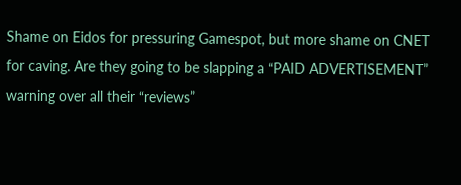Shame on Eidos for pressuring Gamespot, but more shame on CNET for caving. Are they going to be slapping a “PAID ADVERTISEMENT” warning over all their “reviews”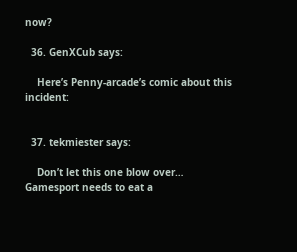now?

  36. GenXCub says:

    Here’s Penny-arcade’s comic about this incident:


  37. tekmiester says:

    Don’t let this one blow over… Gamesport needs to eat a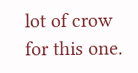lot of crow for this one.